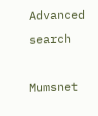Advanced search

Mumsnet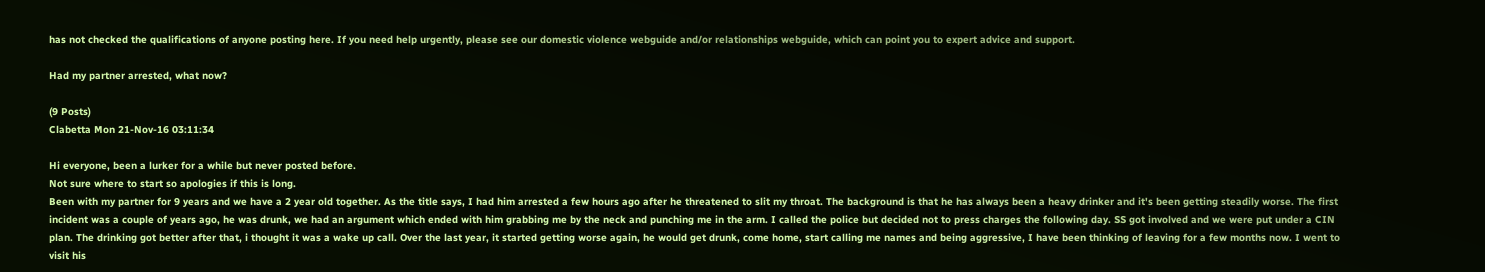has not checked the qualifications of anyone posting here. If you need help urgently, please see our domestic violence webguide and/or relationships webguide, which can point you to expert advice and support.

Had my partner arrested, what now?

(9 Posts)
Clabetta Mon 21-Nov-16 03:11:34

Hi everyone, been a lurker for a while but never posted before.
Not sure where to start so apologies if this is long.
Been with my partner for 9 years and we have a 2 year old together. As the title says, I had him arrested a few hours ago after he threatened to slit my throat. The background is that he has always been a heavy drinker and it's been getting steadily worse. The first incident was a couple of years ago, he was drunk, we had an argument which ended with him grabbing me by the neck and punching me in the arm. I called the police but decided not to press charges the following day. SS got involved and we were put under a CIN plan. The drinking got better after that, i thought it was a wake up call. Over the last year, it started getting worse again, he would get drunk, come home, start calling me names and being aggressive, I have been thinking of leaving for a few months now. I went to visit his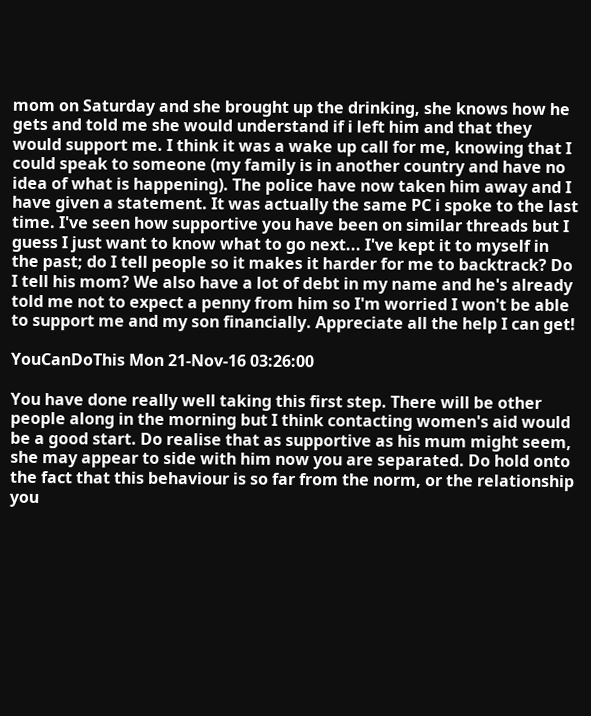mom on Saturday and she brought up the drinking, she knows how he gets and told me she would understand if i left him and that they would support me. I think it was a wake up call for me, knowing that I could speak to someone (my family is in another country and have no idea of what is happening). The police have now taken him away and I have given a statement. It was actually the same PC i spoke to the last time. I've seen how supportive you have been on similar threads but I guess I just want to know what to go next... I've kept it to myself in the past; do I tell people so it makes it harder for me to backtrack? Do I tell his mom? We also have a lot of debt in my name and he's already told me not to expect a penny from him so I'm worried I won't be able to support me and my son financially. Appreciate all the help I can get!

YouCanDoThis Mon 21-Nov-16 03:26:00

You have done really well taking this first step. There will be other people along in the morning but I think contacting women's aid would be a good start. Do realise that as supportive as his mum might seem, she may appear to side with him now you are separated. Do hold onto the fact that this behaviour is so far from the norm, or the relationship you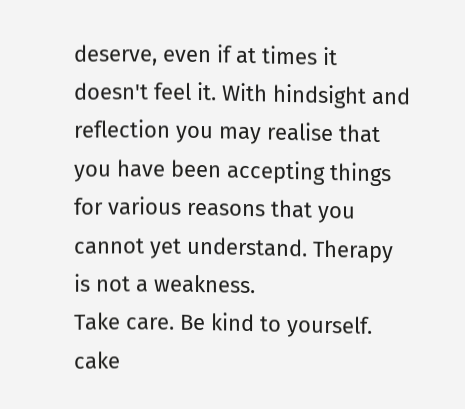deserve, even if at times it doesn't feel it. With hindsight and reflection you may realise that you have been accepting things for various reasons that you cannot yet understand. Therapy is not a weakness.
Take care. Be kind to yourself. cake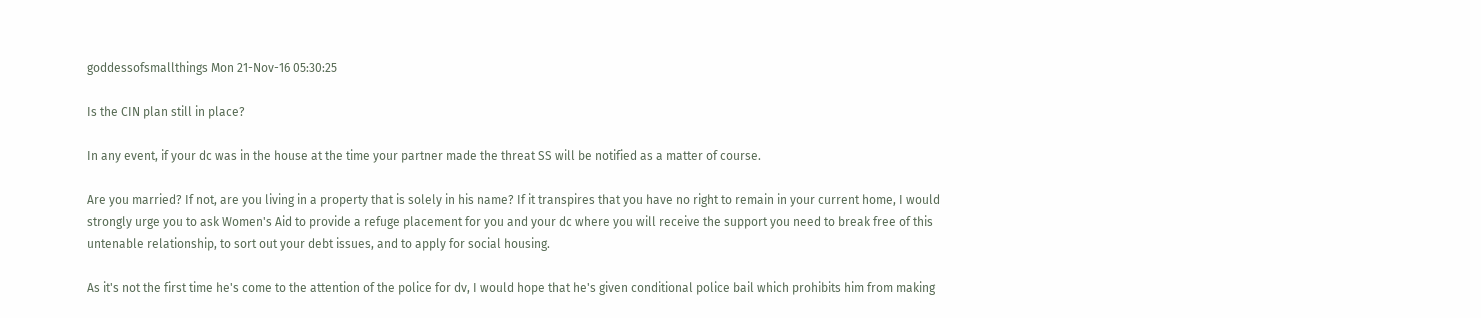goddessofsmallthings Mon 21-Nov-16 05:30:25

Is the CIN plan still in place?

In any event, if your dc was in the house at the time your partner made the threat SS will be notified as a matter of course.

Are you married? If not, are you living in a property that is solely in his name? If it transpires that you have no right to remain in your current home, I would strongly urge you to ask Women's Aid to provide a refuge placement for you and your dc where you will receive the support you need to break free of this untenable relationship, to sort out your debt issues, and to apply for social housing.

As it's not the first time he's come to the attention of the police for dv, I would hope that he's given conditional police bail which prohibits him from making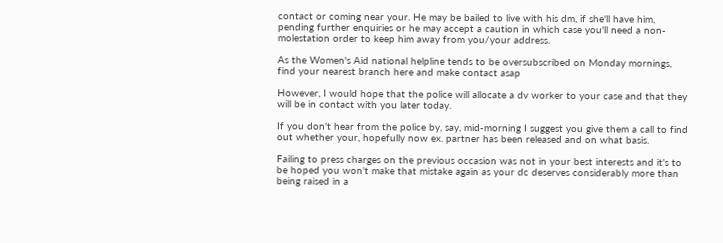contact or coming near your. He may be bailed to live with his dm, if she'll have him, pending further enquiries or he may accept a caution in which case you'll need a non-molestation order to keep him away from you/your address.

As the Women's Aid national helpline tends to be oversubscribed on Monday mornings, find your nearest branch here and make contact asap

However, I would hope that the police will allocate a dv worker to your case and that they will be in contact with you later today.

If you don't hear from the police by, say, mid-morning I suggest you give them a call to find out whether your, hopefully now ex. partner has been released and on what basis.

Failing to press charges on the previous occasion was not in your best interests and it's to be hoped you won't make that mistake again as your dc deserves considerably more than being raised in a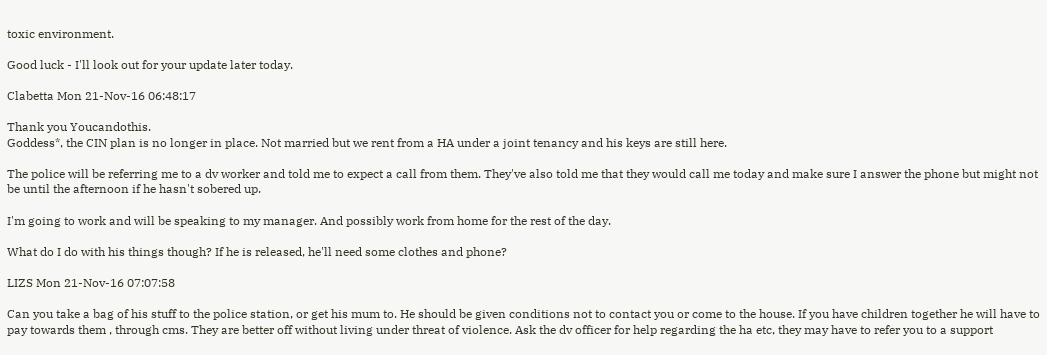toxic environment.

Good luck - I'll look out for your update later today.

Clabetta Mon 21-Nov-16 06:48:17

Thank you Youcandothis.
Goddess*, the CIN plan is no longer in place. Not married but we rent from a HA under a joint tenancy and his keys are still here.

The police will be referring me to a dv worker and told me to expect a call from them. They've also told me that they would call me today and make sure I answer the phone but might not be until the afternoon if he hasn't sobered up.

I'm going to work and will be speaking to my manager. And possibly work from home for the rest of the day.

What do I do with his things though? If he is released, he'll need some clothes and phone?

LIZS Mon 21-Nov-16 07:07:58

Can you take a bag of his stuff to the police station, or get his mum to. He should be given conditions not to contact you or come to the house. If you have children together he will have to pay towards them , through cms. They are better off without living under threat of violence. Ask the dv officer for help regarding the ha etc, they may have to refer you to a support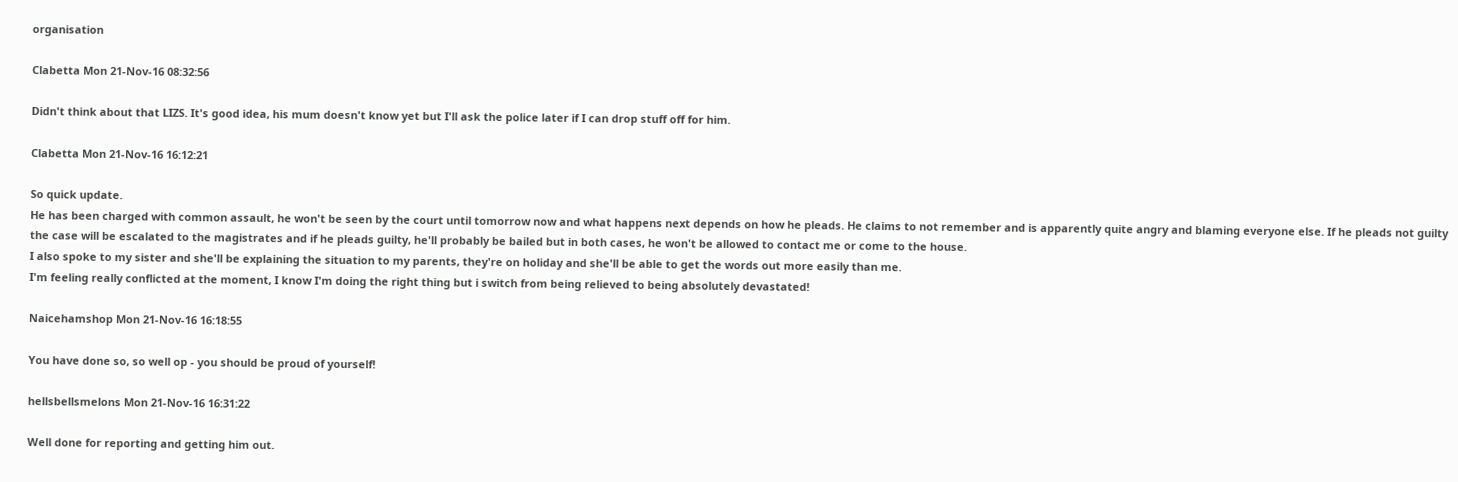organisation

Clabetta Mon 21-Nov-16 08:32:56

Didn't think about that LIZS. It's good idea, his mum doesn't know yet but I'll ask the police later if I can drop stuff off for him.

Clabetta Mon 21-Nov-16 16:12:21

So quick update.
He has been charged with common assault, he won't be seen by the court until tomorrow now and what happens next depends on how he pleads. He claims to not remember and is apparently quite angry and blaming everyone else. If he pleads not guilty the case will be escalated to the magistrates and if he pleads guilty, he'll probably be bailed but in both cases, he won't be allowed to contact me or come to the house.
I also spoke to my sister and she'll be explaining the situation to my parents, they're on holiday and she'll be able to get the words out more easily than me.
I'm feeling really conflicted at the moment, I know I'm doing the right thing but i switch from being relieved to being absolutely devastated!

Naicehamshop Mon 21-Nov-16 16:18:55

You have done so, so well op - you should be proud of yourself!

hellsbellsmelons Mon 21-Nov-16 16:31:22

Well done for reporting and getting him out.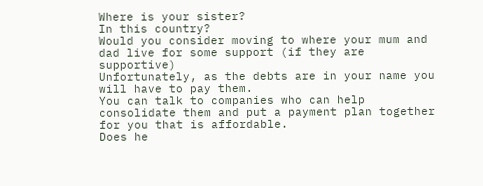Where is your sister?
In this country?
Would you consider moving to where your mum and dad live for some support (if they are supportive)
Unfortunately, as the debts are in your name you will have to pay them.
You can talk to companies who can help consolidate them and put a payment plan together for you that is affordable.
Does he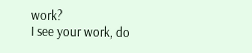work?
I see your work, do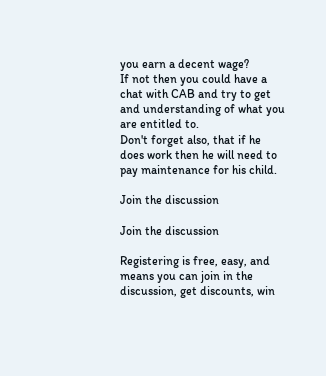you earn a decent wage?
If not then you could have a chat with CAB and try to get and understanding of what you are entitled to.
Don't forget also, that if he does work then he will need to pay maintenance for his child.

Join the discussion

Join the discussion

Registering is free, easy, and means you can join in the discussion, get discounts, win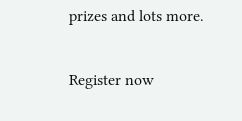prizes and lots more.

Register now